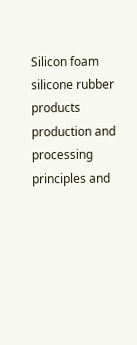Silicon foam silicone rubber products production and processing principles and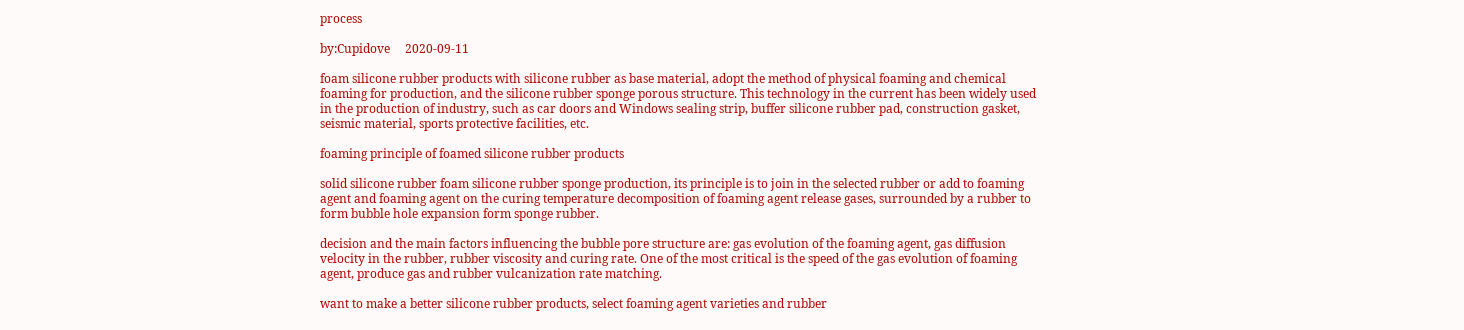process

by:Cupidove     2020-09-11

foam silicone rubber products with silicone rubber as base material, adopt the method of physical foaming and chemical foaming for production, and the silicone rubber sponge porous structure. This technology in the current has been widely used in the production of industry, such as car doors and Windows sealing strip, buffer silicone rubber pad, construction gasket, seismic material, sports protective facilities, etc.

foaming principle of foamed silicone rubber products

solid silicone rubber foam silicone rubber sponge production, its principle is to join in the selected rubber or add to foaming agent and foaming agent on the curing temperature decomposition of foaming agent release gases, surrounded by a rubber to form bubble hole expansion form sponge rubber.

decision and the main factors influencing the bubble pore structure are: gas evolution of the foaming agent, gas diffusion velocity in the rubber, rubber viscosity and curing rate. One of the most critical is the speed of the gas evolution of foaming agent, produce gas and rubber vulcanization rate matching.

want to make a better silicone rubber products, select foaming agent varieties and rubber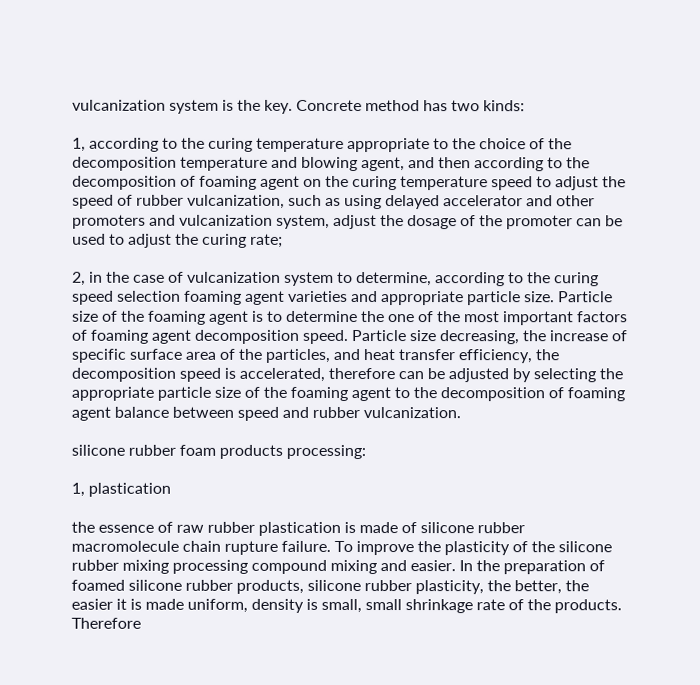vulcanization system is the key. Concrete method has two kinds:

1, according to the curing temperature appropriate to the choice of the decomposition temperature and blowing agent, and then according to the decomposition of foaming agent on the curing temperature speed to adjust the speed of rubber vulcanization, such as using delayed accelerator and other promoters and vulcanization system, adjust the dosage of the promoter can be used to adjust the curing rate;

2, in the case of vulcanization system to determine, according to the curing speed selection foaming agent varieties and appropriate particle size. Particle size of the foaming agent is to determine the one of the most important factors of foaming agent decomposition speed. Particle size decreasing, the increase of specific surface area of the particles, and heat transfer efficiency, the decomposition speed is accelerated, therefore can be adjusted by selecting the appropriate particle size of the foaming agent to the decomposition of foaming agent balance between speed and rubber vulcanization.

silicone rubber foam products processing:

1, plastication

the essence of raw rubber plastication is made of silicone rubber macromolecule chain rupture failure. To improve the plasticity of the silicone rubber mixing processing compound mixing and easier. In the preparation of foamed silicone rubber products, silicone rubber plasticity, the better, the easier it is made uniform, density is small, small shrinkage rate of the products. Therefore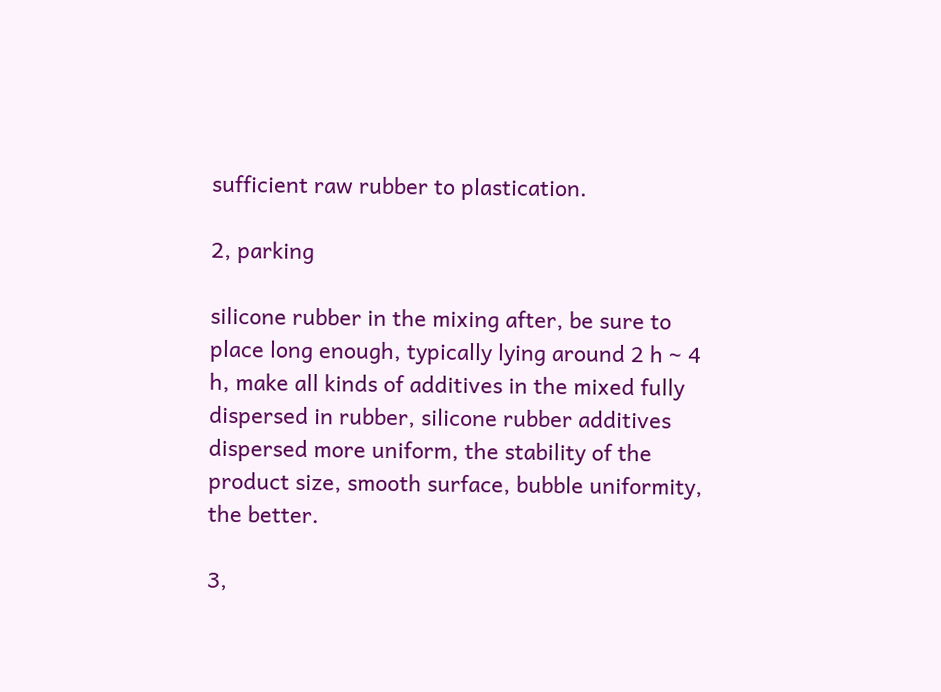sufficient raw rubber to plastication.

2, parking

silicone rubber in the mixing after, be sure to place long enough, typically lying around 2 h ~ 4 h, make all kinds of additives in the mixed fully dispersed in rubber, silicone rubber additives dispersed more uniform, the stability of the product size, smooth surface, bubble uniformity, the better.

3,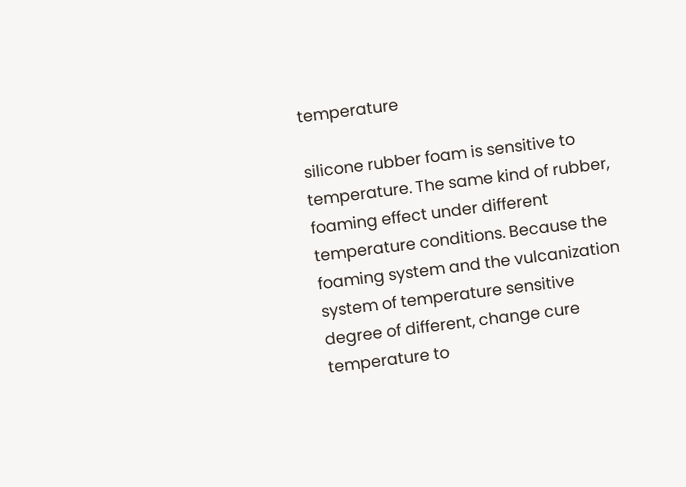temperature

silicone rubber foam is sensitive to temperature. The same kind of rubber, foaming effect under different temperature conditions. Because the foaming system and the vulcanization system of temperature sensitive degree of different, change cure temperature to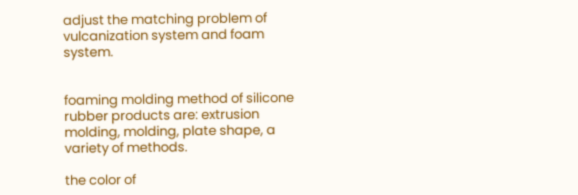adjust the matching problem of vulcanization system and foam system.


foaming molding method of silicone rubber products are: extrusion molding, molding, plate shape, a variety of methods.

the color of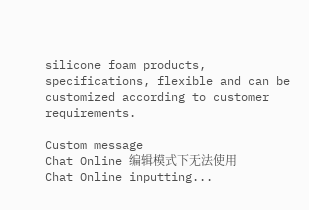silicone foam products, specifications, flexible and can be customized according to customer requirements.

Custom message
Chat Online 编辑模式下无法使用
Chat Online inputting...